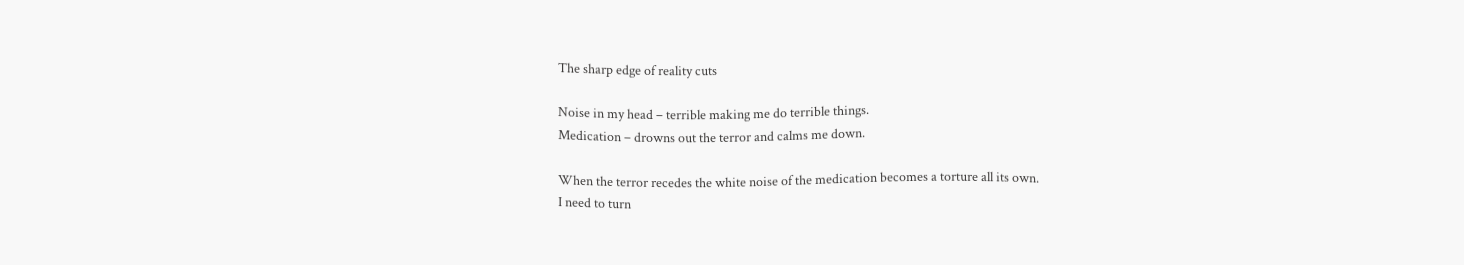The sharp edge of reality cuts

Noise in my head – terrible making me do terrible things.
Medication – drowns out the terror and calms me down.

When the terror recedes the white noise of the medication becomes a torture all its own.
I need to turn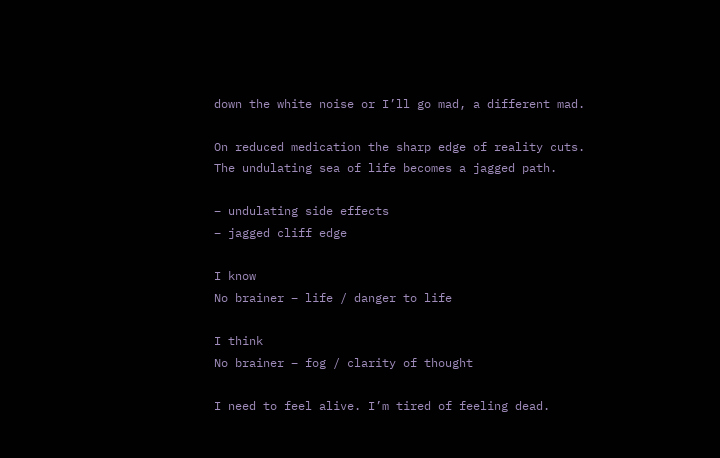down the white noise or I’ll go mad, a different mad.

On reduced medication the sharp edge of reality cuts.
The undulating sea of life becomes a jagged path.

– undulating side effects
– jagged cliff edge

I know
No brainer – life / danger to life

I think
No brainer – fog / clarity of thought

I need to feel alive. I’m tired of feeling dead.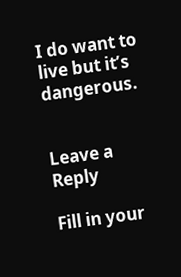I do want to live but it’s dangerous.


Leave a Reply

Fill in your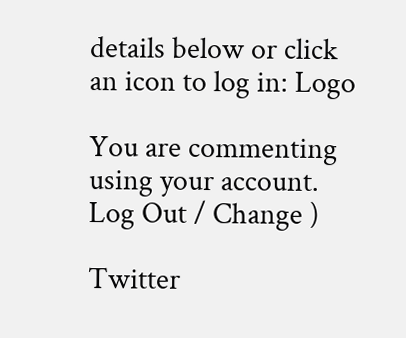details below or click an icon to log in: Logo

You are commenting using your account. Log Out / Change )

Twitter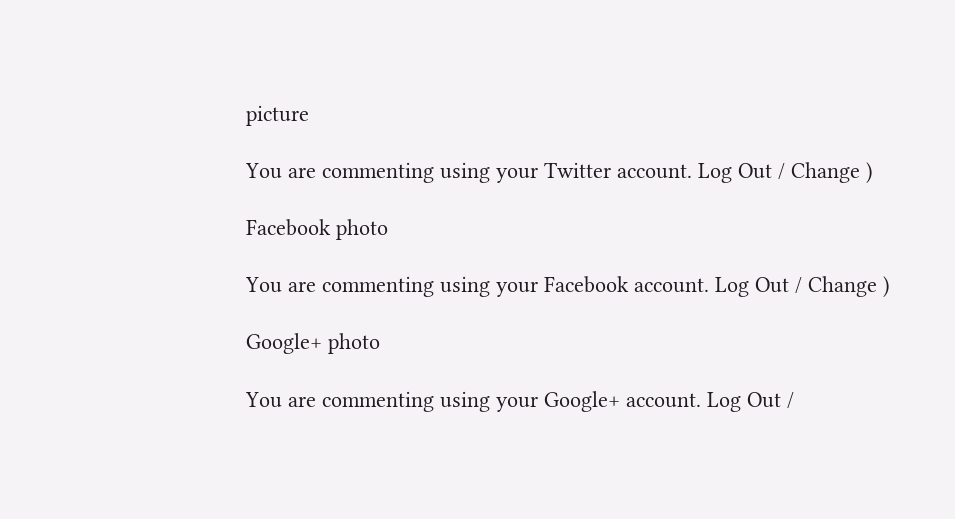picture

You are commenting using your Twitter account. Log Out / Change )

Facebook photo

You are commenting using your Facebook account. Log Out / Change )

Google+ photo

You are commenting using your Google+ account. Log Out /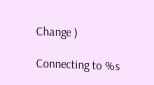Change )

Connecting to %s